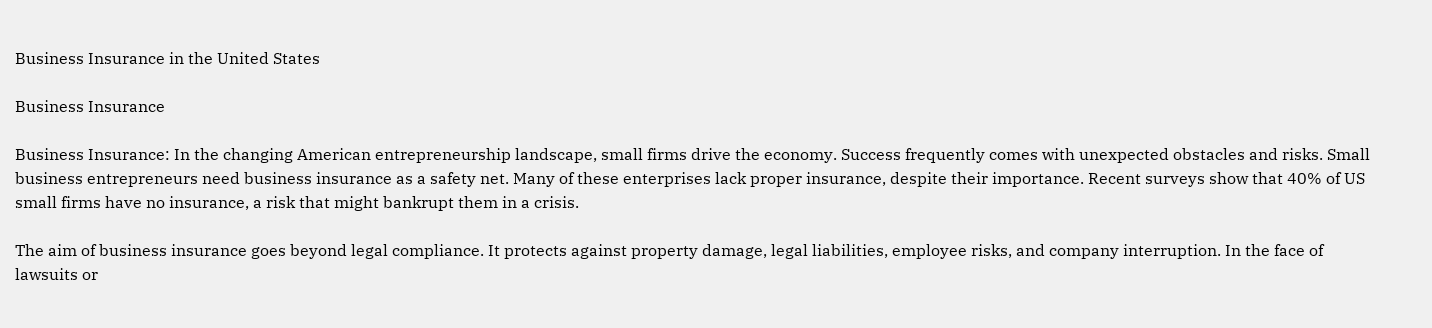Business Insurance in the United States

Business Insurance

Business Insurance: In the changing American entrepreneurship landscape, small firms drive the economy. Success frequently comes with unexpected obstacles and risks. Small business entrepreneurs need business insurance as a safety net. Many of these enterprises lack proper insurance, despite their importance. Recent surveys show that 40% of US small firms have no insurance, a risk that might bankrupt them in a crisis.

The aim of business insurance goes beyond legal compliance. It protects against property damage, legal liabilities, employee risks, and company interruption. In the face of lawsuits or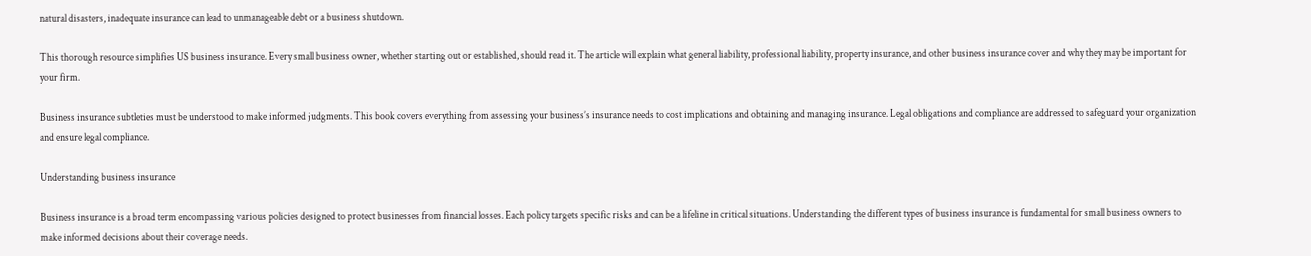natural disasters, inadequate insurance can lead to unmanageable debt or a business shutdown.

This thorough resource simplifies US business insurance. Every small business owner, whether starting out or established, should read it. The article will explain what general liability, professional liability, property insurance, and other business insurance cover and why they may be important for your firm.

Business insurance subtleties must be understood to make informed judgments. This book covers everything from assessing your business’s insurance needs to cost implications and obtaining and managing insurance. Legal obligations and compliance are addressed to safeguard your organization and ensure legal compliance.

Understanding business insurance

Business insurance is a broad term encompassing various policies designed to protect businesses from financial losses. Each policy targets specific risks and can be a lifeline in critical situations. Understanding the different types of business insurance is fundamental for small business owners to make informed decisions about their coverage needs.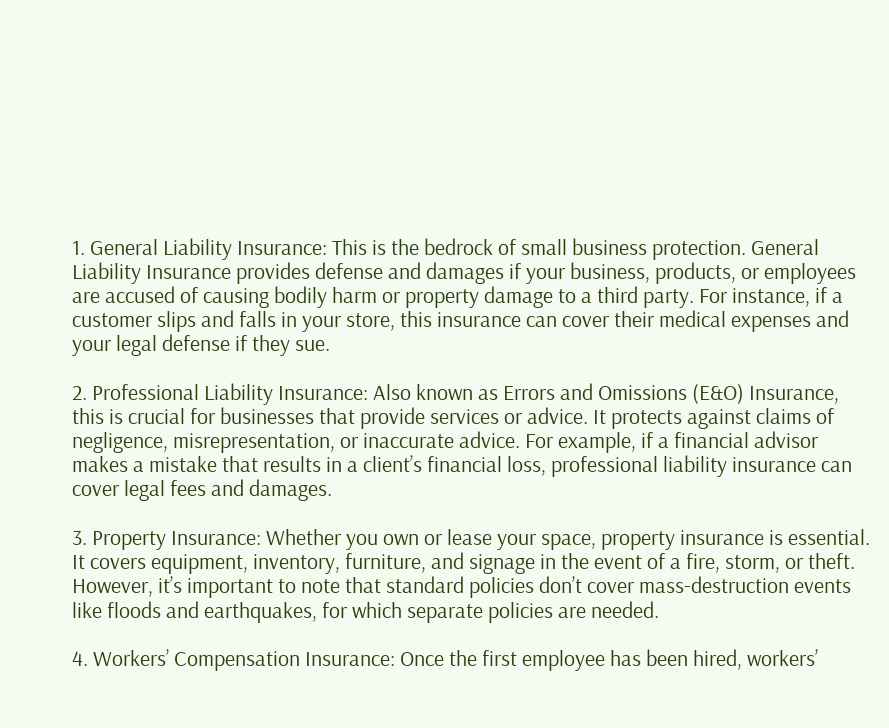1. General Liability Insurance: This is the bedrock of small business protection. General Liability Insurance provides defense and damages if your business, products, or employees are accused of causing bodily harm or property damage to a third party. For instance, if a customer slips and falls in your store, this insurance can cover their medical expenses and your legal defense if they sue.

2. Professional Liability Insurance: Also known as Errors and Omissions (E&O) Insurance, this is crucial for businesses that provide services or advice. It protects against claims of negligence, misrepresentation, or inaccurate advice. For example, if a financial advisor makes a mistake that results in a client’s financial loss, professional liability insurance can cover legal fees and damages.

3. Property Insurance: Whether you own or lease your space, property insurance is essential. It covers equipment, inventory, furniture, and signage in the event of a fire, storm, or theft. However, it’s important to note that standard policies don’t cover mass-destruction events like floods and earthquakes, for which separate policies are needed.

4. Workers’ Compensation Insurance: Once the first employee has been hired, workers’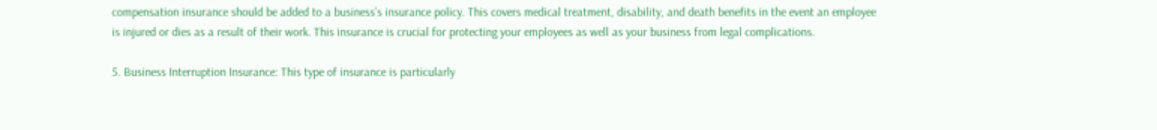compensation insurance should be added to a business’s insurance policy. This covers medical treatment, disability, and death benefits in the event an employee is injured or dies as a result of their work. This insurance is crucial for protecting your employees as well as your business from legal complications.

5. Business Interruption Insurance: This type of insurance is particularly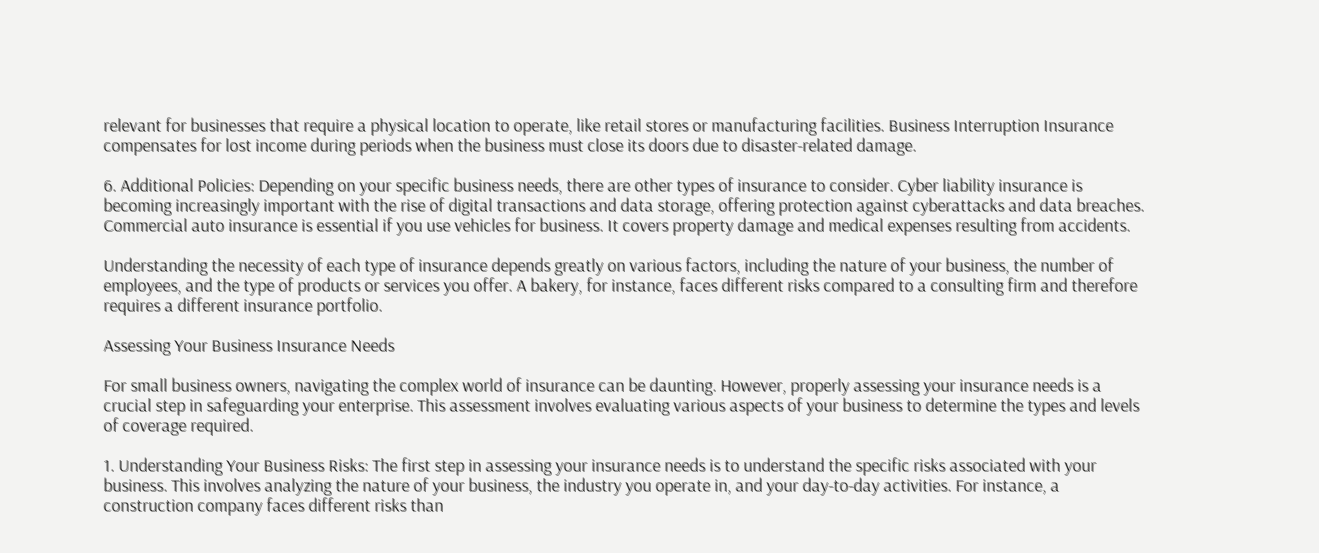relevant for businesses that require a physical location to operate, like retail stores or manufacturing facilities. Business Interruption Insurance compensates for lost income during periods when the business must close its doors due to disaster-related damage.

6. Additional Policies: Depending on your specific business needs, there are other types of insurance to consider. Cyber liability insurance is becoming increasingly important with the rise of digital transactions and data storage, offering protection against cyberattacks and data breaches. Commercial auto insurance is essential if you use vehicles for business. It covers property damage and medical expenses resulting from accidents.

Understanding the necessity of each type of insurance depends greatly on various factors, including the nature of your business, the number of employees, and the type of products or services you offer. A bakery, for instance, faces different risks compared to a consulting firm and therefore requires a different insurance portfolio.

Assessing Your Business Insurance Needs

For small business owners, navigating the complex world of insurance can be daunting. However, properly assessing your insurance needs is a crucial step in safeguarding your enterprise. This assessment involves evaluating various aspects of your business to determine the types and levels of coverage required.

1. Understanding Your Business Risks: The first step in assessing your insurance needs is to understand the specific risks associated with your business. This involves analyzing the nature of your business, the industry you operate in, and your day-to-day activities. For instance, a construction company faces different risks than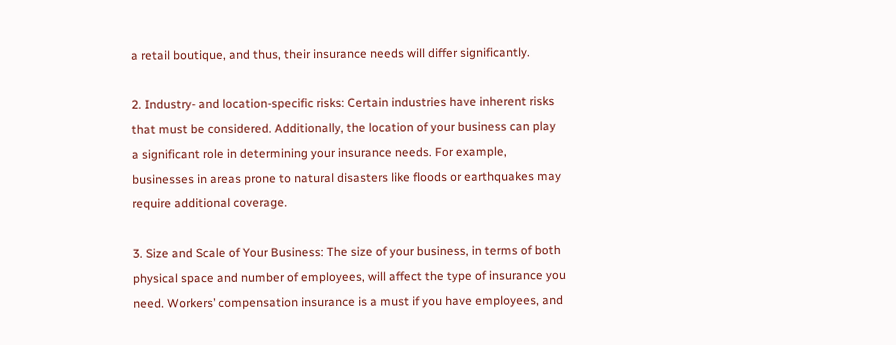a retail boutique, and thus, their insurance needs will differ significantly.

2. Industry- and location-specific risks: Certain industries have inherent risks that must be considered. Additionally, the location of your business can play a significant role in determining your insurance needs. For example, businesses in areas prone to natural disasters like floods or earthquakes may require additional coverage.

3. Size and Scale of Your Business: The size of your business, in terms of both physical space and number of employees, will affect the type of insurance you need. Workers’ compensation insurance is a must if you have employees, and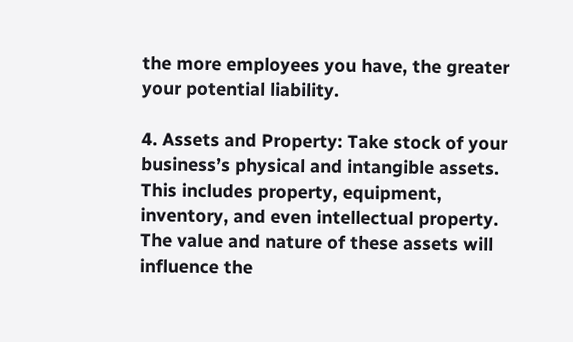the more employees you have, the greater your potential liability.

4. Assets and Property: Take stock of your business’s physical and intangible assets. This includes property, equipment, inventory, and even intellectual property. The value and nature of these assets will influence the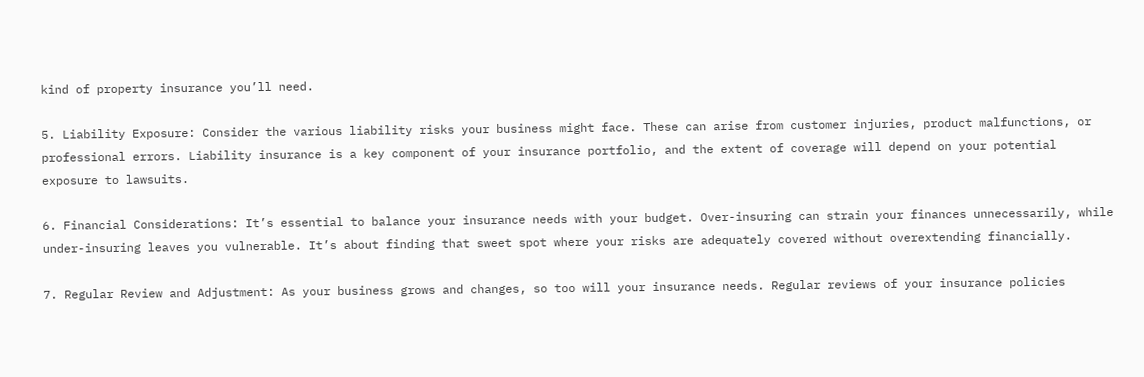kind of property insurance you’ll need.

5. Liability Exposure: Consider the various liability risks your business might face. These can arise from customer injuries, product malfunctions, or professional errors. Liability insurance is a key component of your insurance portfolio, and the extent of coverage will depend on your potential exposure to lawsuits.

6. Financial Considerations: It’s essential to balance your insurance needs with your budget. Over-insuring can strain your finances unnecessarily, while under-insuring leaves you vulnerable. It’s about finding that sweet spot where your risks are adequately covered without overextending financially.

7. Regular Review and Adjustment: As your business grows and changes, so too will your insurance needs. Regular reviews of your insurance policies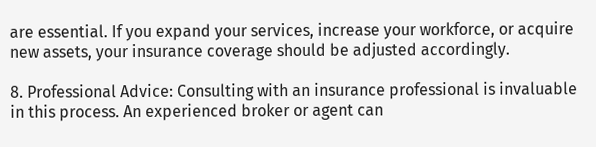are essential. If you expand your services, increase your workforce, or acquire new assets, your insurance coverage should be adjusted accordingly.

8. Professional Advice: Consulting with an insurance professional is invaluable in this process. An experienced broker or agent can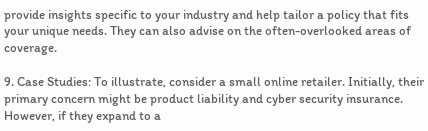provide insights specific to your industry and help tailor a policy that fits your unique needs. They can also advise on the often-overlooked areas of coverage.

9. Case Studies: To illustrate, consider a small online retailer. Initially, their primary concern might be product liability and cyber security insurance. However, if they expand to a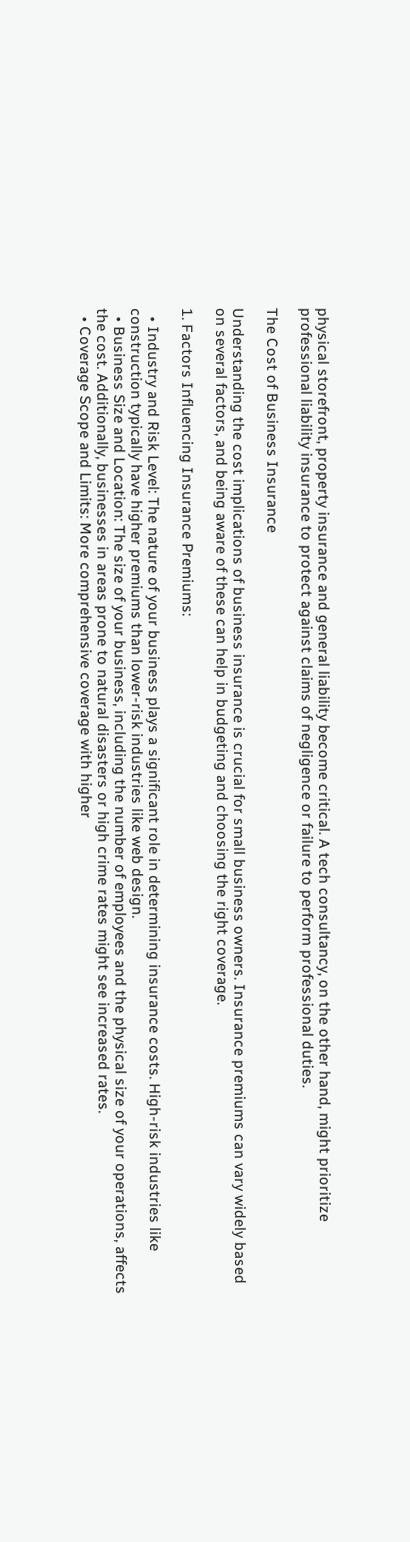physical storefront, property insurance and general liability become critical. A tech consultancy, on the other hand, might prioritize professional liability insurance to protect against claims of negligence or failure to perform professional duties.

The Cost of Business Insurance

Understanding the cost implications of business insurance is crucial for small business owners. Insurance premiums can vary widely based on several factors, and being aware of these can help in budgeting and choosing the right coverage.

1. Factors Influencing Insurance Premiums:

  • Industry and Risk Level: The nature of your business plays a significant role in determining insurance costs. High-risk industries like construction typically have higher premiums than lower-risk industries like web design.
  • Business Size and Location: The size of your business, including the number of employees and the physical size of your operations, affects the cost. Additionally, businesses in areas prone to natural disasters or high crime rates might see increased rates.
  • Coverage Scope and Limits: More comprehensive coverage with higher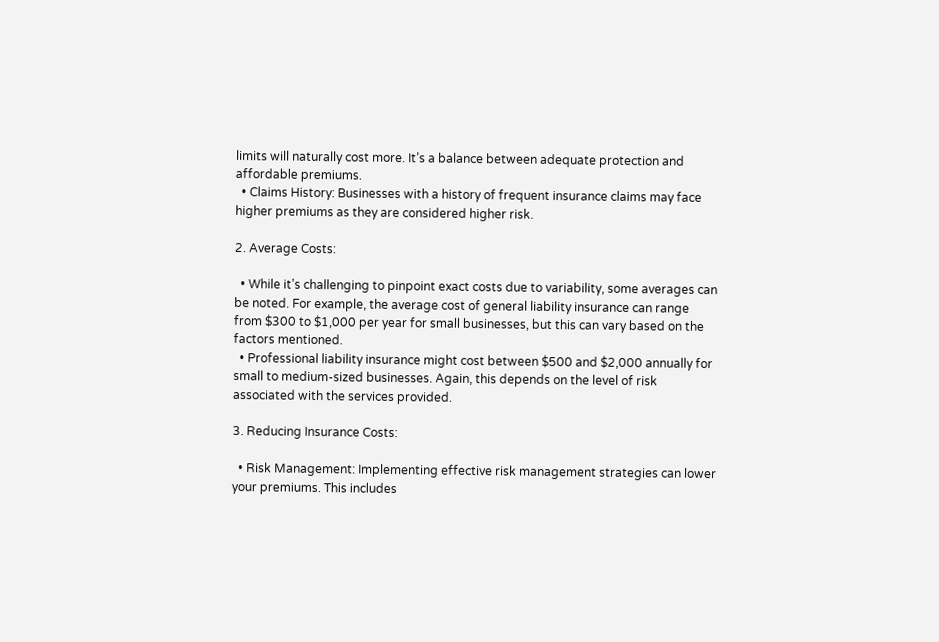limits will naturally cost more. It’s a balance between adequate protection and affordable premiums.
  • Claims History: Businesses with a history of frequent insurance claims may face higher premiums as they are considered higher risk.

2. Average Costs:

  • While it’s challenging to pinpoint exact costs due to variability, some averages can be noted. For example, the average cost of general liability insurance can range from $300 to $1,000 per year for small businesses, but this can vary based on the factors mentioned.
  • Professional liability insurance might cost between $500 and $2,000 annually for small to medium-sized businesses. Again, this depends on the level of risk associated with the services provided.

3. Reducing Insurance Costs:

  • Risk Management: Implementing effective risk management strategies can lower your premiums. This includes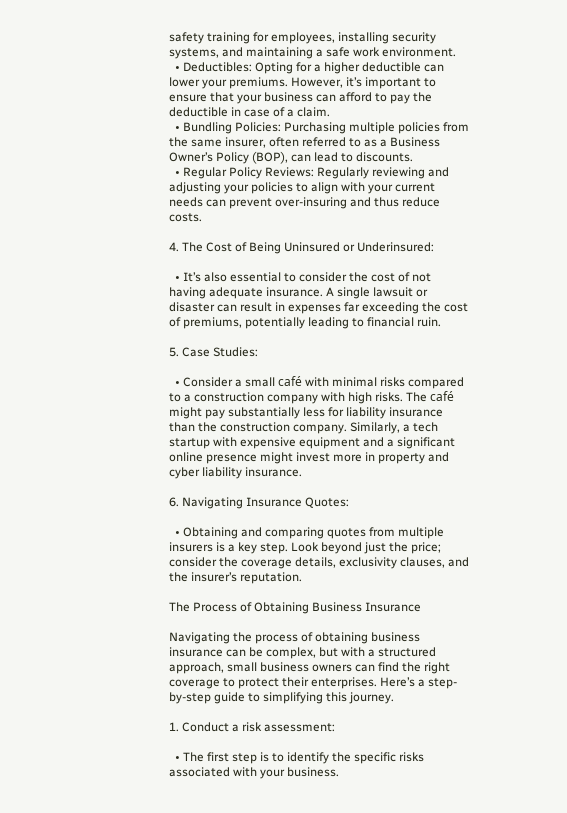safety training for employees, installing security systems, and maintaining a safe work environment.
  • Deductibles: Opting for a higher deductible can lower your premiums. However, it’s important to ensure that your business can afford to pay the deductible in case of a claim.
  • Bundling Policies: Purchasing multiple policies from the same insurer, often referred to as a Business Owner’s Policy (BOP), can lead to discounts.
  • Regular Policy Reviews: Regularly reviewing and adjusting your policies to align with your current needs can prevent over-insuring and thus reduce costs.

4. The Cost of Being Uninsured or Underinsured:

  • It’s also essential to consider the cost of not having adequate insurance. A single lawsuit or disaster can result in expenses far exceeding the cost of premiums, potentially leading to financial ruin.

5. Case Studies:

  • Consider a small café with minimal risks compared to a construction company with high risks. The café might pay substantially less for liability insurance than the construction company. Similarly, a tech startup with expensive equipment and a significant online presence might invest more in property and cyber liability insurance.

6. Navigating Insurance Quotes:

  • Obtaining and comparing quotes from multiple insurers is a key step. Look beyond just the price; consider the coverage details, exclusivity clauses, and the insurer’s reputation.

The Process of Obtaining Business Insurance

Navigating the process of obtaining business insurance can be complex, but with a structured approach, small business owners can find the right coverage to protect their enterprises. Here’s a step-by-step guide to simplifying this journey.

1. Conduct a risk assessment:

  • The first step is to identify the specific risks associated with your business.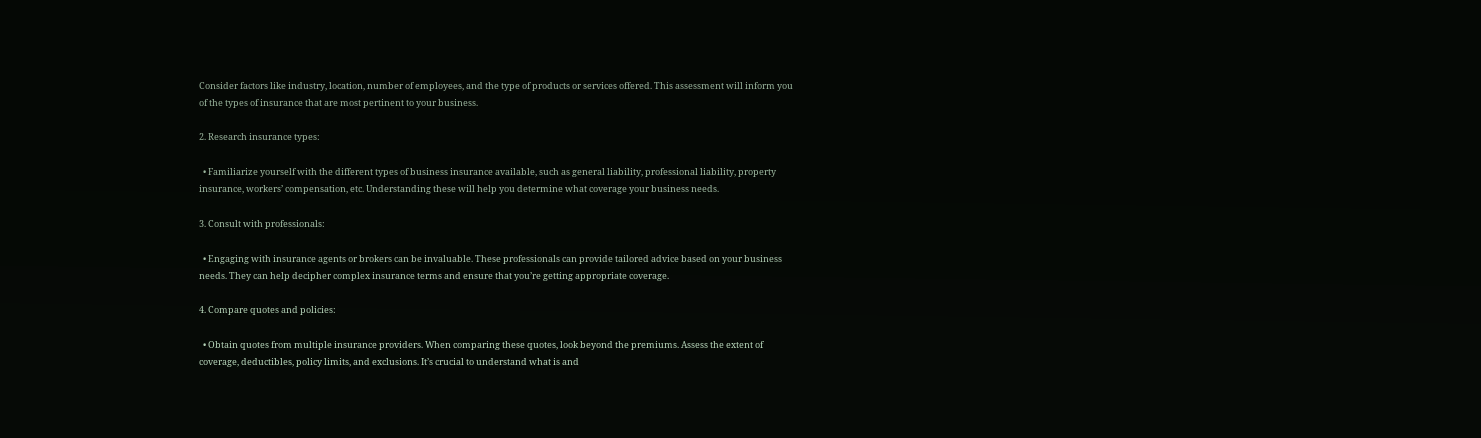Consider factors like industry, location, number of employees, and the type of products or services offered. This assessment will inform you of the types of insurance that are most pertinent to your business.

2. Research insurance types:

  • Familiarize yourself with the different types of business insurance available, such as general liability, professional liability, property insurance, workers’ compensation, etc. Understanding these will help you determine what coverage your business needs.

3. Consult with professionals:

  • Engaging with insurance agents or brokers can be invaluable. These professionals can provide tailored advice based on your business needs. They can help decipher complex insurance terms and ensure that you’re getting appropriate coverage.

4. Compare quotes and policies:

  • Obtain quotes from multiple insurance providers. When comparing these quotes, look beyond the premiums. Assess the extent of coverage, deductibles, policy limits, and exclusions. It’s crucial to understand what is and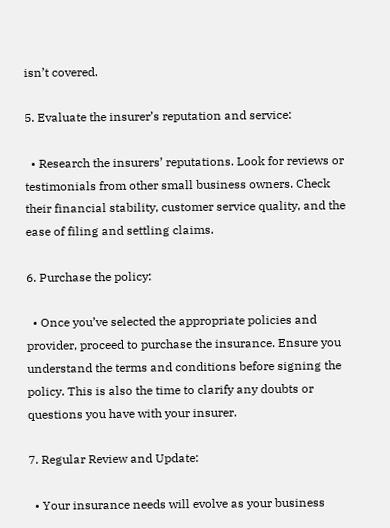isn’t covered.

5. Evaluate the insurer’s reputation and service:

  • Research the insurers’ reputations. Look for reviews or testimonials from other small business owners. Check their financial stability, customer service quality, and the ease of filing and settling claims.

6. Purchase the policy:

  • Once you’ve selected the appropriate policies and provider, proceed to purchase the insurance. Ensure you understand the terms and conditions before signing the policy. This is also the time to clarify any doubts or questions you have with your insurer.

7. Regular Review and Update:

  • Your insurance needs will evolve as your business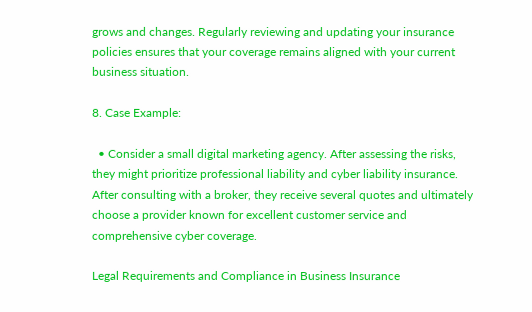grows and changes. Regularly reviewing and updating your insurance policies ensures that your coverage remains aligned with your current business situation.

8. Case Example:

  • Consider a small digital marketing agency. After assessing the risks, they might prioritize professional liability and cyber liability insurance. After consulting with a broker, they receive several quotes and ultimately choose a provider known for excellent customer service and comprehensive cyber coverage.

Legal Requirements and Compliance in Business Insurance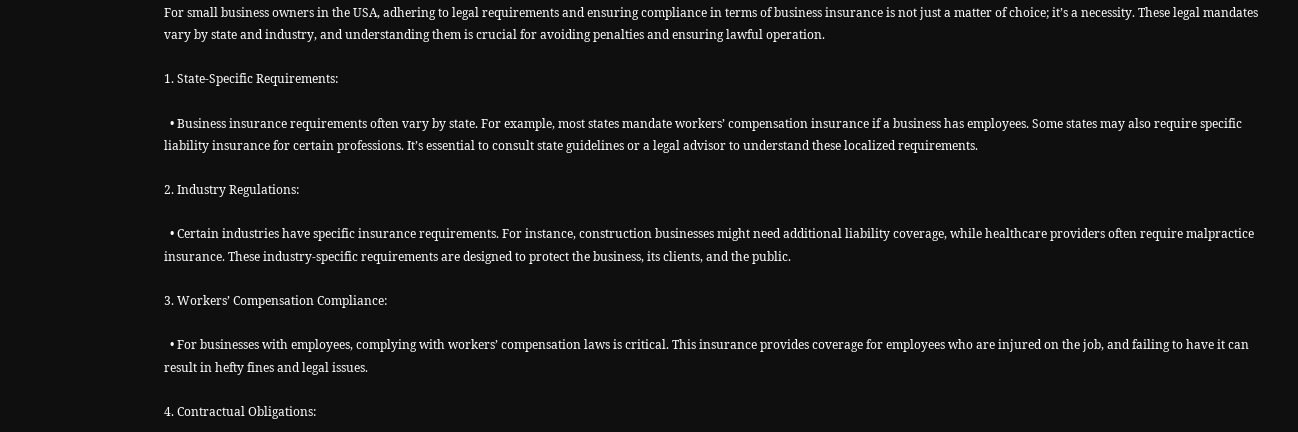For small business owners in the USA, adhering to legal requirements and ensuring compliance in terms of business insurance is not just a matter of choice; it’s a necessity. These legal mandates vary by state and industry, and understanding them is crucial for avoiding penalties and ensuring lawful operation.

1. State-Specific Requirements:

  • Business insurance requirements often vary by state. For example, most states mandate workers’ compensation insurance if a business has employees. Some states may also require specific liability insurance for certain professions. It’s essential to consult state guidelines or a legal advisor to understand these localized requirements.

2. Industry Regulations:

  • Certain industries have specific insurance requirements. For instance, construction businesses might need additional liability coverage, while healthcare providers often require malpractice insurance. These industry-specific requirements are designed to protect the business, its clients, and the public.

3. Workers’ Compensation Compliance:

  • For businesses with employees, complying with workers’ compensation laws is critical. This insurance provides coverage for employees who are injured on the job, and failing to have it can result in hefty fines and legal issues.

4. Contractual Obligations: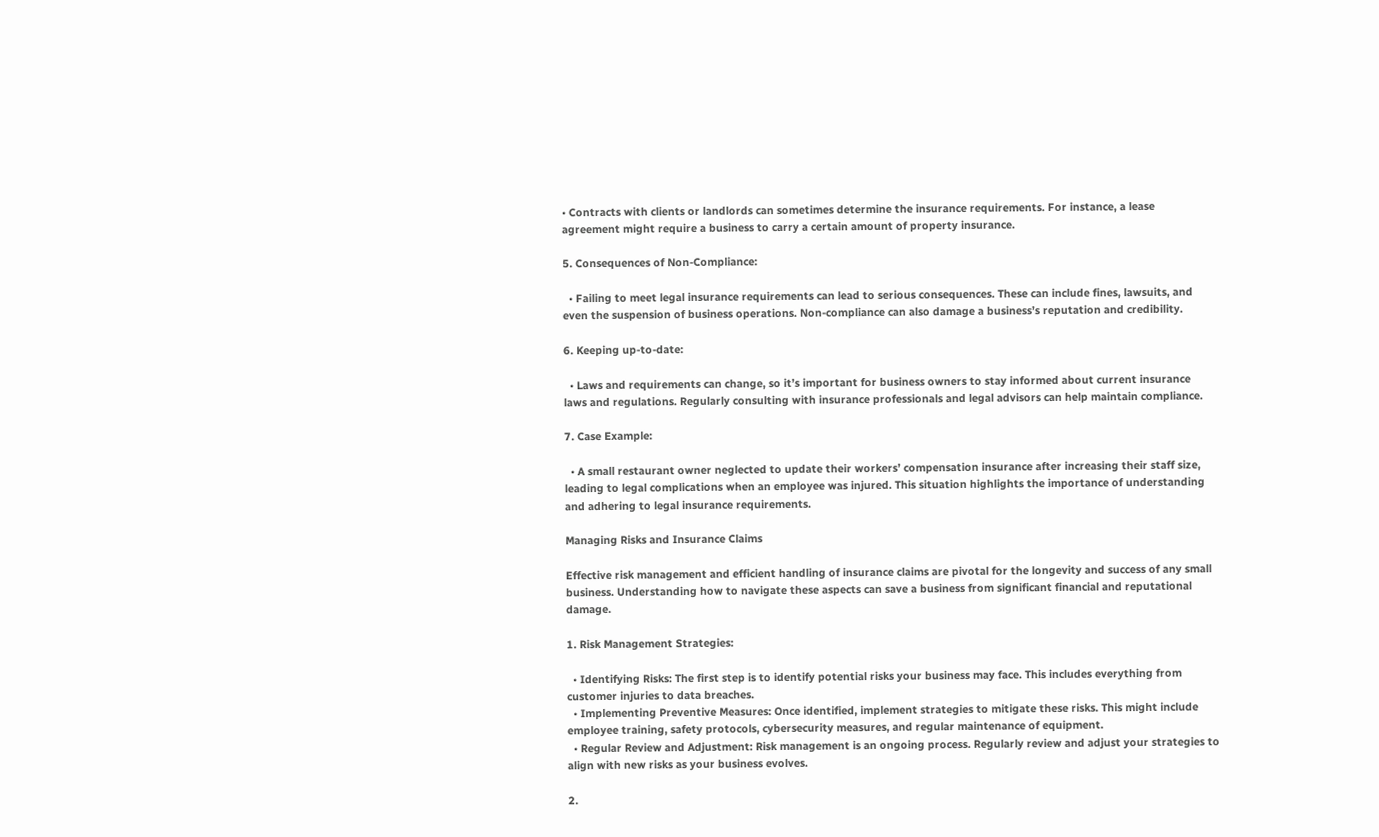• Contracts with clients or landlords can sometimes determine the insurance requirements. For instance, a lease agreement might require a business to carry a certain amount of property insurance.

5. Consequences of Non-Compliance:

  • Failing to meet legal insurance requirements can lead to serious consequences. These can include fines, lawsuits, and even the suspension of business operations. Non-compliance can also damage a business’s reputation and credibility.

6. Keeping up-to-date:

  • Laws and requirements can change, so it’s important for business owners to stay informed about current insurance laws and regulations. Regularly consulting with insurance professionals and legal advisors can help maintain compliance.

7. Case Example:

  • A small restaurant owner neglected to update their workers’ compensation insurance after increasing their staff size, leading to legal complications when an employee was injured. This situation highlights the importance of understanding and adhering to legal insurance requirements.

Managing Risks and Insurance Claims

Effective risk management and efficient handling of insurance claims are pivotal for the longevity and success of any small business. Understanding how to navigate these aspects can save a business from significant financial and reputational damage.

1. Risk Management Strategies:

  • Identifying Risks: The first step is to identify potential risks your business may face. This includes everything from customer injuries to data breaches.
  • Implementing Preventive Measures: Once identified, implement strategies to mitigate these risks. This might include employee training, safety protocols, cybersecurity measures, and regular maintenance of equipment.
  • Regular Review and Adjustment: Risk management is an ongoing process. Regularly review and adjust your strategies to align with new risks as your business evolves.

2.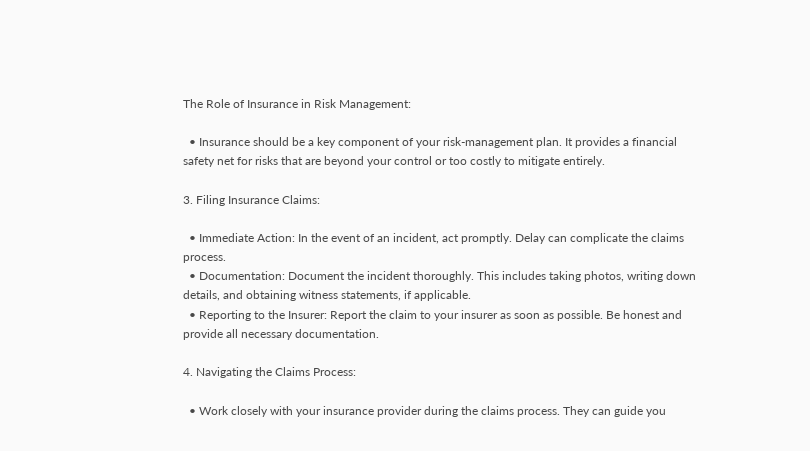The Role of Insurance in Risk Management:

  • Insurance should be a key component of your risk-management plan. It provides a financial safety net for risks that are beyond your control or too costly to mitigate entirely.

3. Filing Insurance Claims:

  • Immediate Action: In the event of an incident, act promptly. Delay can complicate the claims process.
  • Documentation: Document the incident thoroughly. This includes taking photos, writing down details, and obtaining witness statements, if applicable.
  • Reporting to the Insurer: Report the claim to your insurer as soon as possible. Be honest and provide all necessary documentation.

4. Navigating the Claims Process:

  • Work closely with your insurance provider during the claims process. They can guide you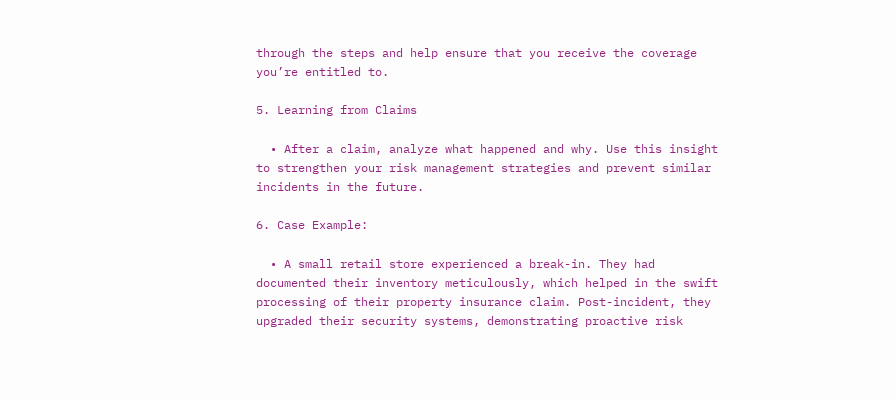through the steps and help ensure that you receive the coverage you’re entitled to.

5. Learning from Claims

  • After a claim, analyze what happened and why. Use this insight to strengthen your risk management strategies and prevent similar incidents in the future.

6. Case Example:

  • A small retail store experienced a break-in. They had documented their inventory meticulously, which helped in the swift processing of their property insurance claim. Post-incident, they upgraded their security systems, demonstrating proactive risk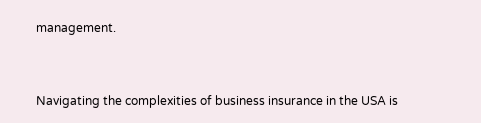management.


Navigating the complexities of business insurance in the USA is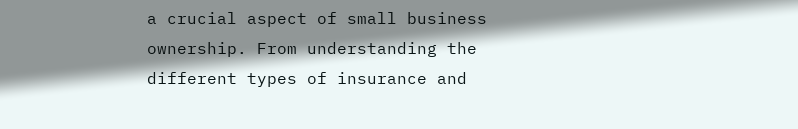a crucial aspect of small business ownership. From understanding the different types of insurance and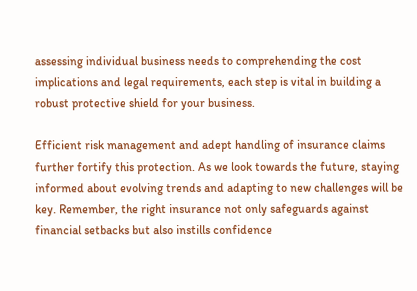assessing individual business needs to comprehending the cost implications and legal requirements, each step is vital in building a robust protective shield for your business.

Efficient risk management and adept handling of insurance claims further fortify this protection. As we look towards the future, staying informed about evolving trends and adapting to new challenges will be key. Remember, the right insurance not only safeguards against financial setbacks but also instills confidence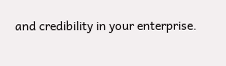and credibility in your enterprise.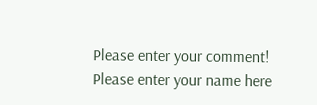Please enter your comment!
Please enter your name here